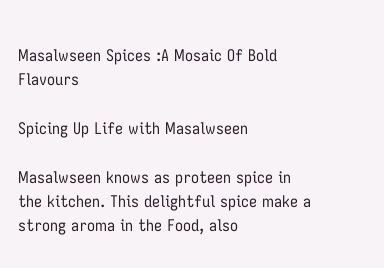Masalwseen Spices :A Mosaic Of Bold Flavours

Spicing Up Life with Masalwseen

Masalwseen knows as proteen spice in the kitchen. This delightful spice make a strong aroma in the Food, also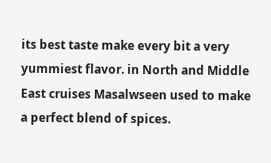its best taste make every bit a very yummiest flavor. in North and Middle East cruises Masalwseen used to make a perfect blend of spices.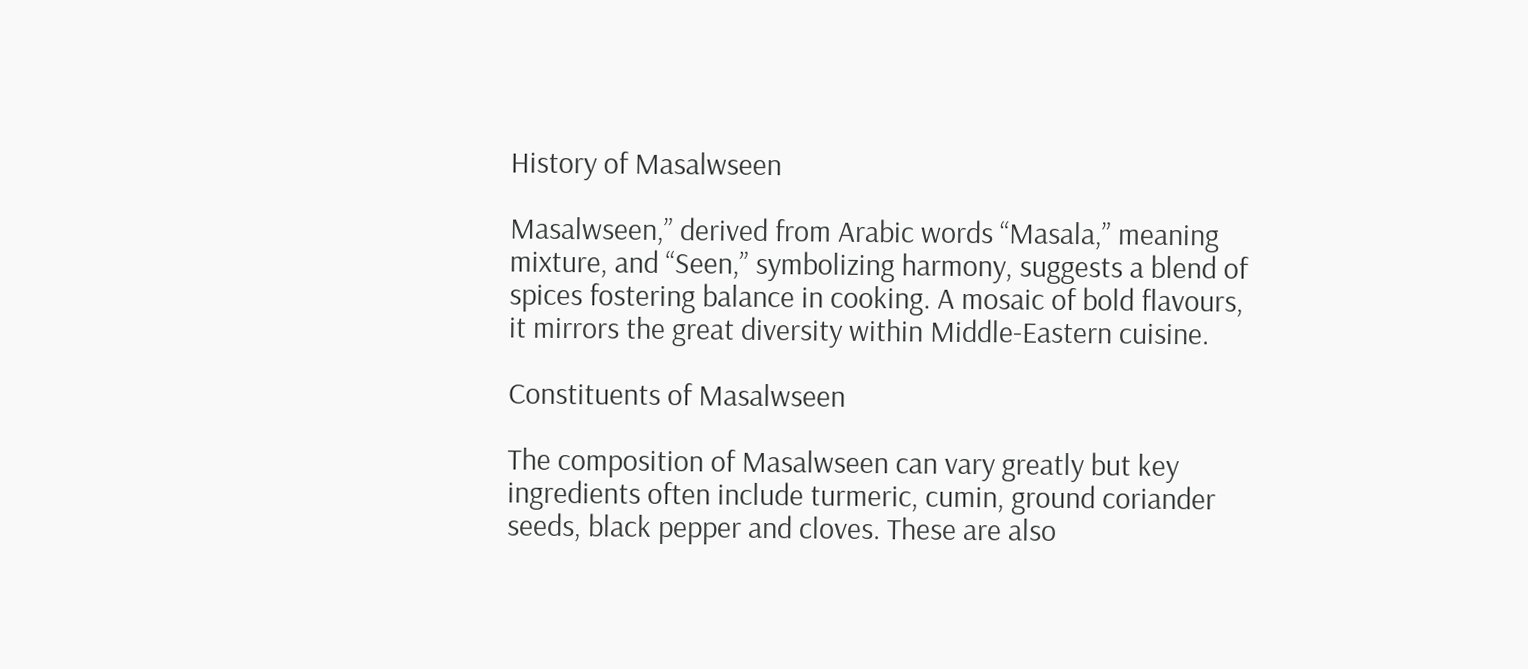History of Masalwseen

Masalwseen,” derived from Arabic words “Masala,” meaning mixture, and “Seen,” symbolizing harmony, suggests a blend of spices fostering balance in cooking. A mosaic of bold flavours, it mirrors the great diversity within Middle-Eastern cuisine.

Constituents of Masalwseen

The composition of Masalwseen can vary greatly but key ingredients often include turmeric, cumin, ground coriander seeds, black pepper and cloves. These are also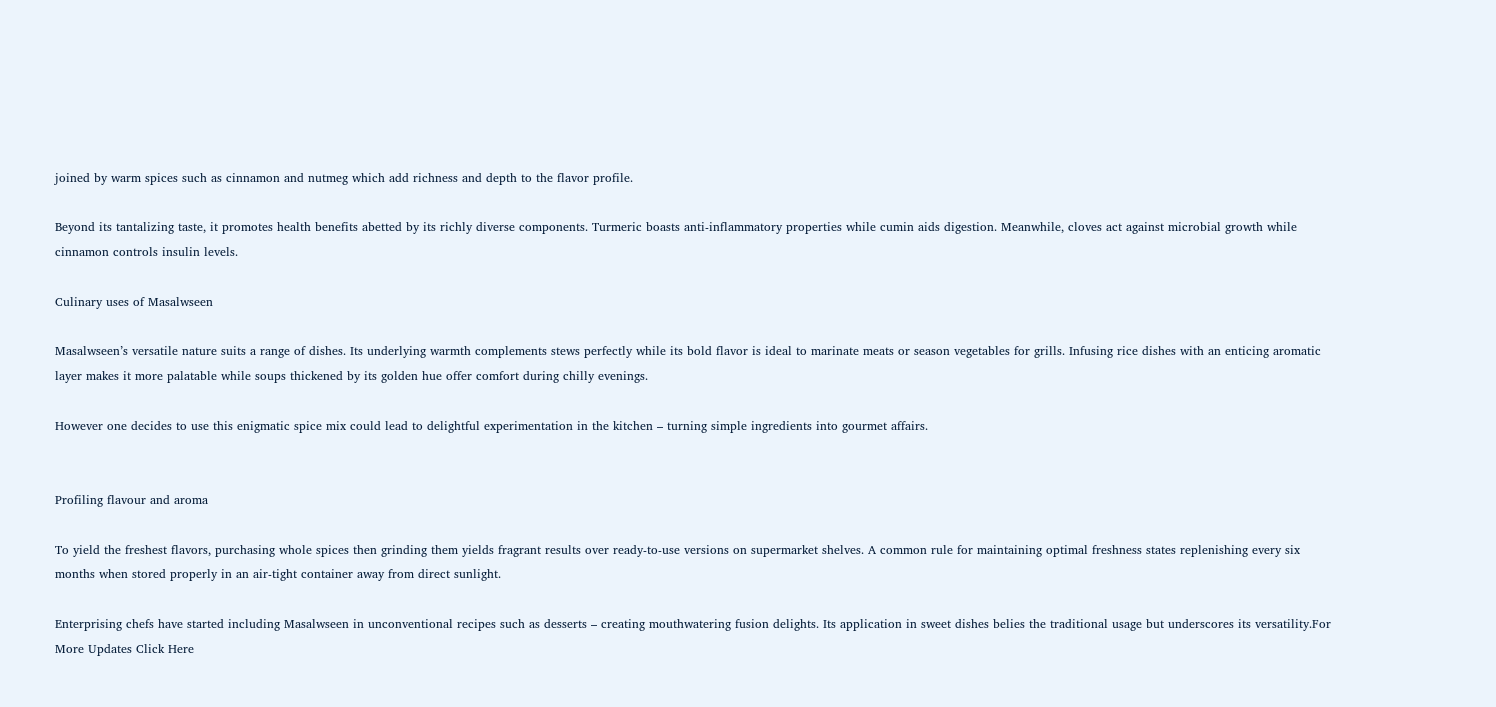joined by warm spices such as cinnamon and nutmeg which add richness and depth to the flavor profile.

Beyond its tantalizing taste, it promotes health benefits abetted by its richly diverse components. Turmeric boasts anti-inflammatory properties while cumin aids digestion. Meanwhile, cloves act against microbial growth while cinnamon controls insulin levels.

Culinary uses of Masalwseen

Masalwseen’s versatile nature suits a range of dishes. Its underlying warmth complements stews perfectly while its bold flavor is ideal to marinate meats or season vegetables for grills. Infusing rice dishes with an enticing aromatic layer makes it more palatable while soups thickened by its golden hue offer comfort during chilly evenings.

However one decides to use this enigmatic spice mix could lead to delightful experimentation in the kitchen – turning simple ingredients into gourmet affairs.


Profiling flavour and aroma

To yield the freshest flavors, purchasing whole spices then grinding them yields fragrant results over ready-to-use versions on supermarket shelves. A common rule for maintaining optimal freshness states replenishing every six months when stored properly in an air-tight container away from direct sunlight.

Enterprising chefs have started including Masalwseen in unconventional recipes such as desserts – creating mouthwatering fusion delights. Its application in sweet dishes belies the traditional usage but underscores its versatility.For More Updates Click Here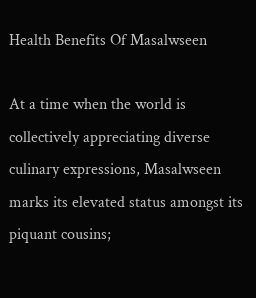Health Benefits Of Masalwseen

At a time when the world is collectively appreciating diverse culinary expressions, Masalwseen marks its elevated status amongst its piquant cousins;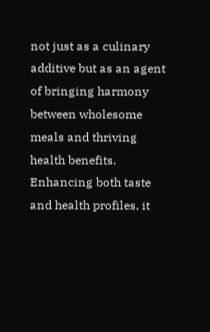not just as a culinary additive but as an agent of bringing harmony between wholesome meals and thriving health benefits. Enhancing both taste and health profiles, it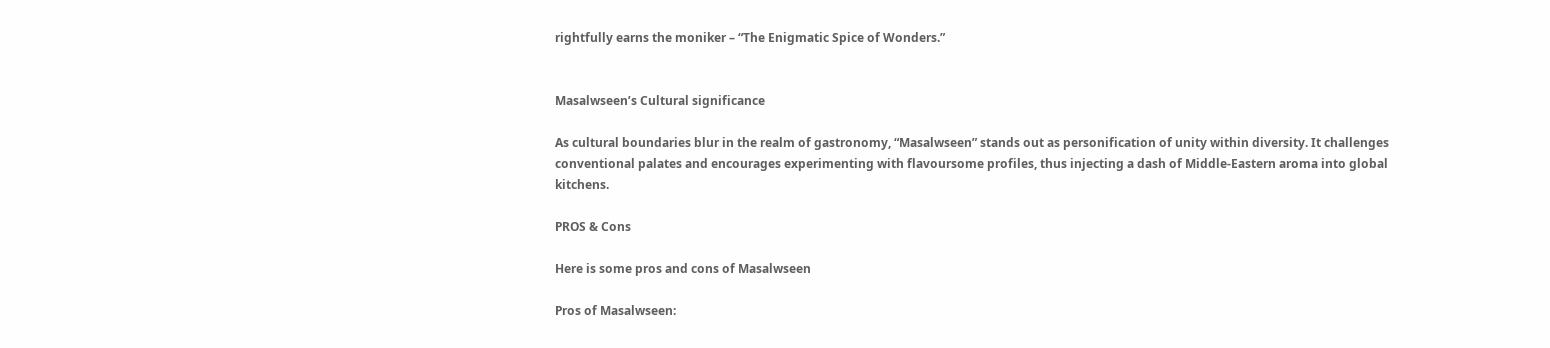rightfully earns the moniker – “The Enigmatic Spice of Wonders.”


Masalwseen’s Cultural significance

As cultural boundaries blur in the realm of gastronomy, “Masalwseen” stands out as personification of unity within diversity. It challenges conventional palates and encourages experimenting with flavoursome profiles, thus injecting a dash of Middle-Eastern aroma into global kitchens.

PROS & Cons

Here is some pros and cons of Masalwseen

Pros of Masalwseen: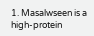1. Masalwseen is a high-protein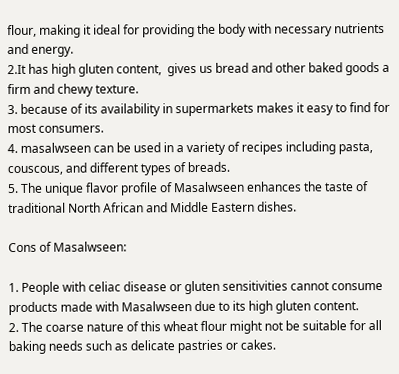flour, making it ideal for providing the body with necessary nutrients and energy.
2.It has high gluten content,  gives us bread and other baked goods a firm and chewy texture.
3. because of its availability in supermarkets makes it easy to find for most consumers.
4. masalwseen can be used in a variety of recipes including pasta, couscous, and different types of breads.
5. The unique flavor profile of Masalwseen enhances the taste of traditional North African and Middle Eastern dishes.

Cons of Masalwseen:

1. People with celiac disease or gluten sensitivities cannot consume products made with Masalwseen due to its high gluten content.
2. The coarse nature of this wheat flour might not be suitable for all baking needs such as delicate pastries or cakes.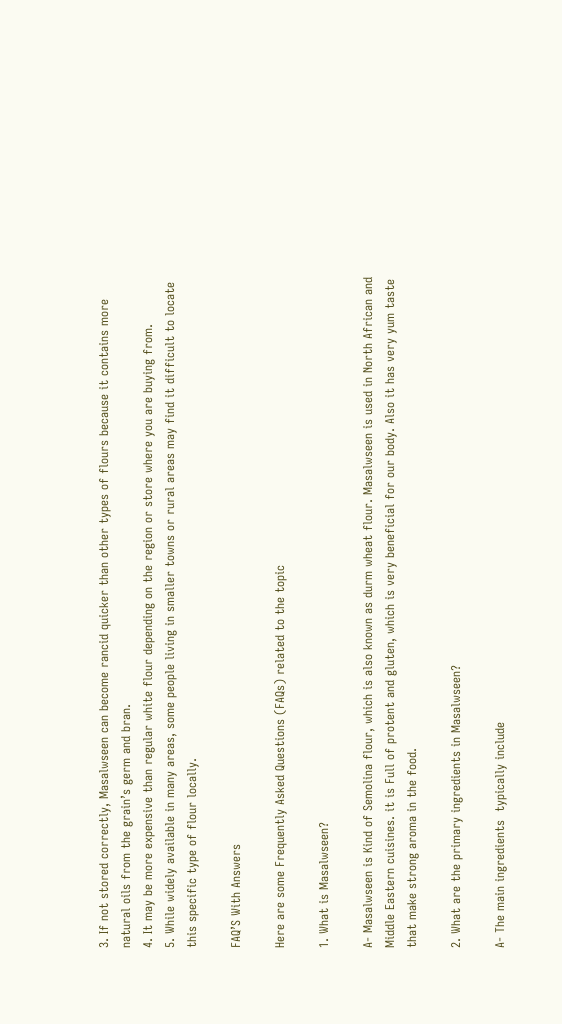3. If not stored correctly, Masalwseen can become rancid quicker than other types of flours because it contains more natural oils from the grain’s germ and bran.
4. It may be more expensive than regular white flour depending on the region or store where you are buying from.
5. While widely available in many areas, some people living in smaller towns or rural areas may find it difficult to locate this specific type of flour locally.

FAQ’S With Answers

Here are some Frequently Asked Questions (FAQs) related to the topic

1. What is Masalwseen?

A- Masalwseen is Kind of Semolina flour, which is also known as durm wheat flour. Masalwseen is used in North African and Middle Eastern cuisines. it is Full of protent and gluten, which is very beneficial for our body. Also it has very yum taste that make strong aroma in the food.

2. What are the primary ingredients in Masalwseen?

A- The main ingredients  typically include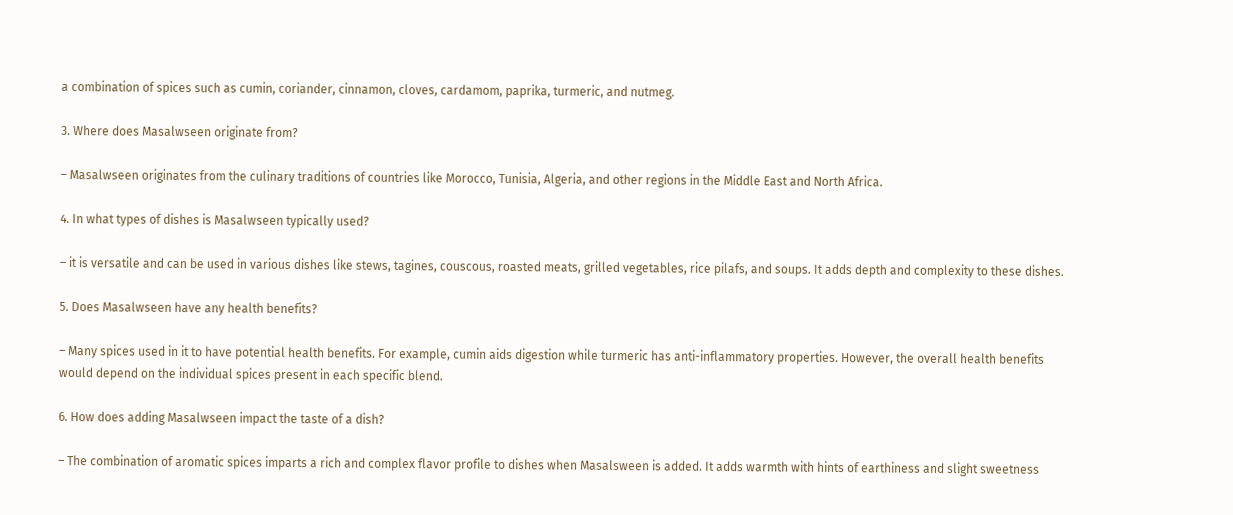a combination of spices such as cumin, coriander, cinnamon, cloves, cardamom, paprika, turmeric, and nutmeg.

3. Where does Masalwseen originate from?

– Masalwseen originates from the culinary traditions of countries like Morocco, Tunisia, Algeria, and other regions in the Middle East and North Africa.

4. In what types of dishes is Masalwseen typically used?

– it is versatile and can be used in various dishes like stews, tagines, couscous, roasted meats, grilled vegetables, rice pilafs, and soups. It adds depth and complexity to these dishes.

5. Does Masalwseen have any health benefits?

– Many spices used in it to have potential health benefits. For example, cumin aids digestion while turmeric has anti-inflammatory properties. However, the overall health benefits would depend on the individual spices present in each specific blend.

6. How does adding Masalwseen impact the taste of a dish?

– The combination of aromatic spices imparts a rich and complex flavor profile to dishes when Masalsween is added. It adds warmth with hints of earthiness and slight sweetness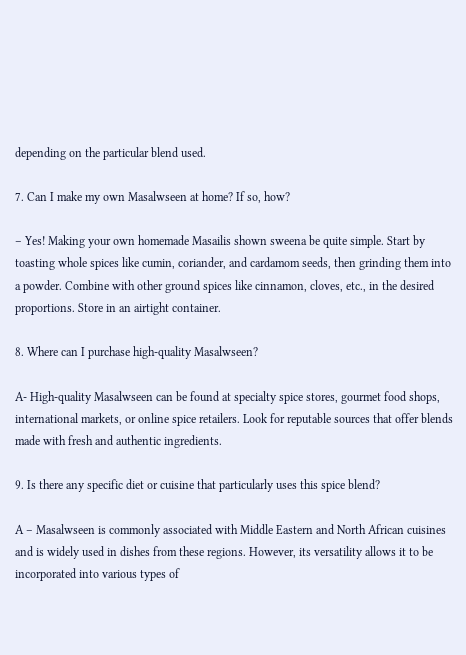depending on the particular blend used.

7. Can I make my own Masalwseen at home? If so, how?

– Yes! Making your own homemade Masailis shown sweena be quite simple. Start by toasting whole spices like cumin, coriander, and cardamom seeds, then grinding them into a powder. Combine with other ground spices like cinnamon, cloves, etc., in the desired proportions. Store in an airtight container.

8. Where can I purchase high-quality Masalwseen?

A- High-quality Masalwseen can be found at specialty spice stores, gourmet food shops, international markets, or online spice retailers. Look for reputable sources that offer blends made with fresh and authentic ingredients.

9. Is there any specific diet or cuisine that particularly uses this spice blend?

A – Masalwseen is commonly associated with Middle Eastern and North African cuisines and is widely used in dishes from these regions. However, its versatility allows it to be incorporated into various types of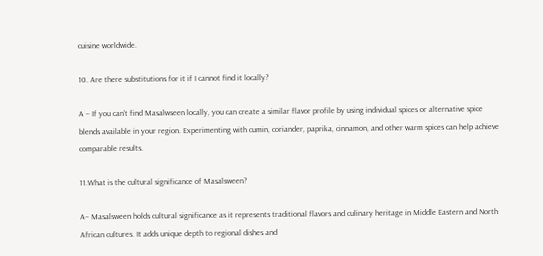cuisine worldwide.

10. Are there substitutions for it if I cannot find it locally?

A – If you can’t find Masalwseen locally, you can create a similar flavor profile by using individual spices or alternative spice blends available in your region. Experimenting with cumin, coriander, paprika, cinnamon, and other warm spices can help achieve comparable results.

11.What is the cultural significance of Masalsween?

A– Masalsween holds cultural significance as it represents traditional flavors and culinary heritage in Middle Eastern and North African cultures. It adds unique depth to regional dishes and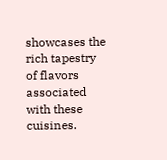showcases the rich tapestry of flavors associated with these cuisines.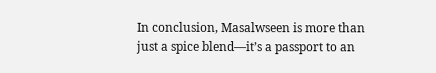In conclusion, Masalwseen is more than just a spice blend—it’s a passport to an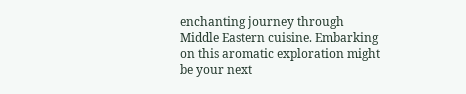enchanting journey through Middle Eastern cuisine. Embarking on this aromatic exploration might be your next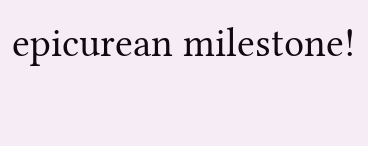epicurean milestone!